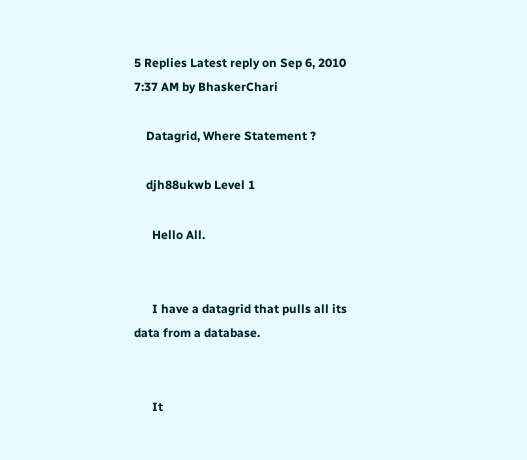5 Replies Latest reply on Sep 6, 2010 7:37 AM by BhaskerChari

    Datagrid, Where Statement ?

    djh88ukwb Level 1

      Hello All.


      I have a datagrid that pulls all its data from a database.


      It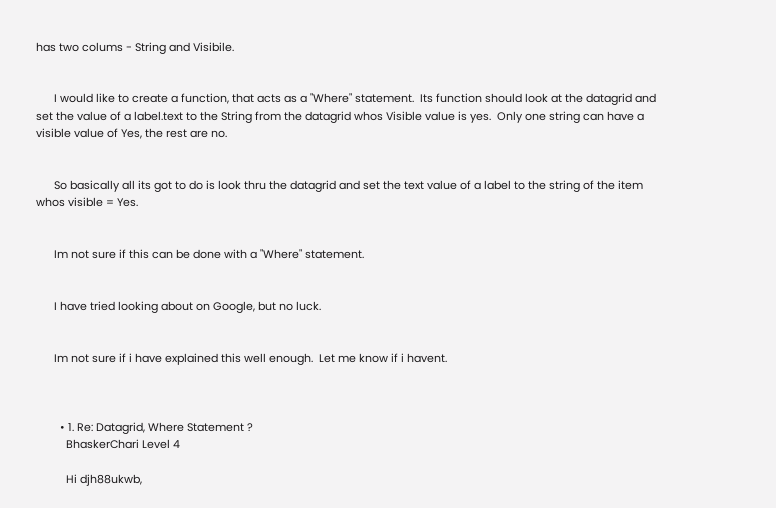has two colums - String and Visibile.


      I would like to create a function, that acts as a "Where" statement.  Its function should look at the datagrid and set the value of a label.text to the String from the datagrid whos Visible value is yes.  Only one string can have a visible value of Yes, the rest are no.


      So basically all its got to do is look thru the datagrid and set the text value of a label to the string of the item whos visible = Yes.


      Im not sure if this can be done with a "Where" statement.


      I have tried looking about on Google, but no luck.


      Im not sure if i have explained this well enough.  Let me know if i havent.



        • 1. Re: Datagrid, Where Statement ?
          BhaskerChari Level 4

          Hi djh88ukwb,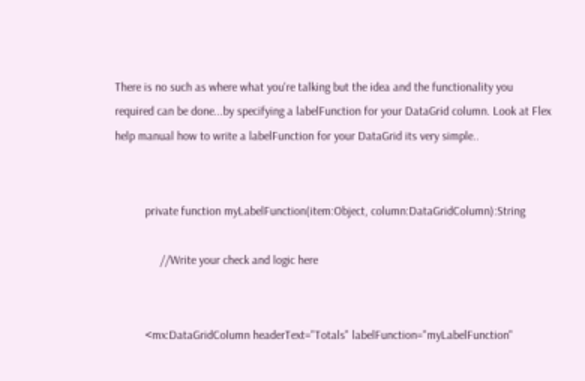There is no such as where what you're talking but the idea and the functionality you required can be done...by specifying a labelFunction for your DataGrid column. Look at Flex help manual how to write a labelFunction for your DataGrid its very simple..


          private function myLabelFunction(item:Object, column:DataGridColumn):String

               //Write your check and logic here


          <mx:DataGridColumn headerText="Totals" labelFunction="myLabelFunction"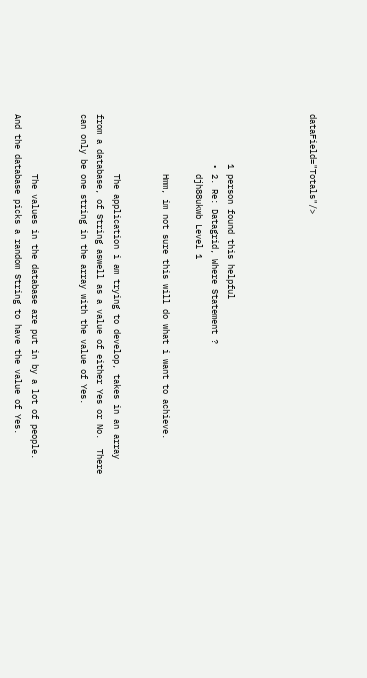dataField="Totals"/>




          1 person found this helpful
          • 2. Re: Datagrid, Where Statement ?
            djh88ukwb Level 1

            Hmm, im not sure this will do what i want to achieve.


            The application i am trying to develop, takes in an array from a database, of String aswell as a value of either Yes or No.  There can only be one string in the array with the value of Yes.


            The values in the database are put in by a lot of people.  And the database picks a random String to have the value of Yes.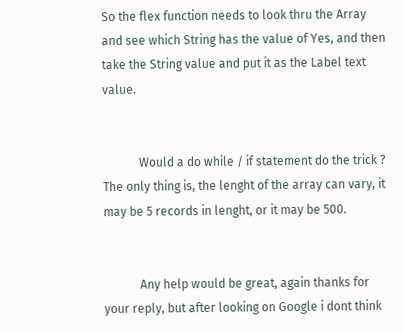So the flex function needs to look thru the Array and see which String has the value of Yes, and then take the String value and put it as the Label text value.


            Would a do while / if statement do the trick ?  The only thing is, the lenght of the array can vary, it may be 5 records in lenght, or it may be 500.


            Any help would be great, again thanks for your reply, but after looking on Google i dont think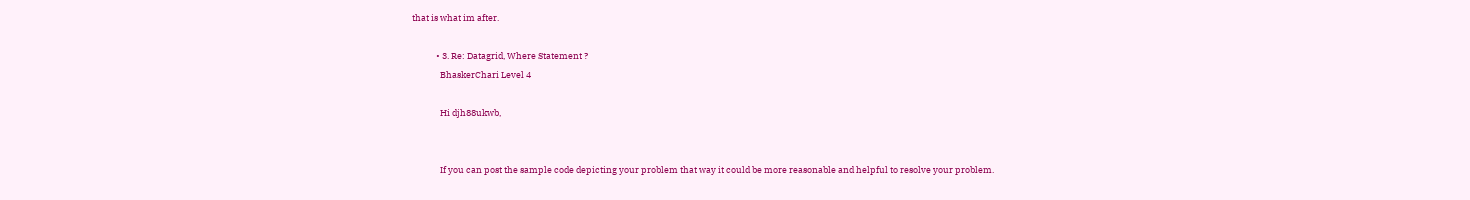that is what im after.

            • 3. Re: Datagrid, Where Statement ?
              BhaskerChari Level 4

              Hi djh88ukwb,


              If you can post the sample code depicting your problem that way it could be more reasonable and helpful to resolve your problem.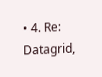• 4. Re: Datagrid,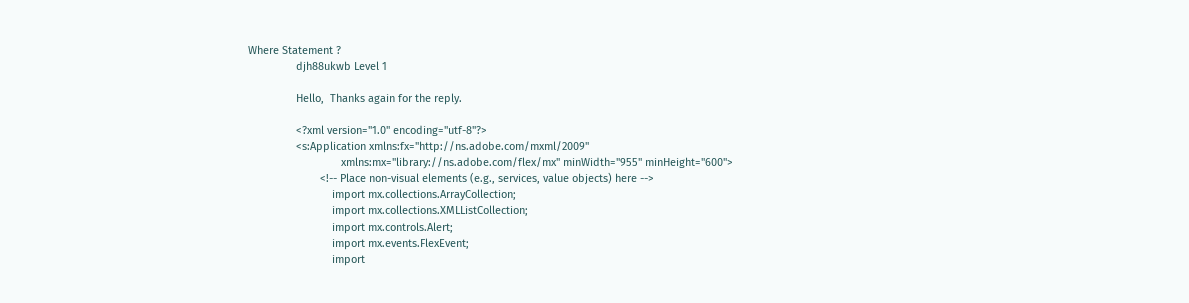Where Statement ?
                djh88ukwb Level 1

                Hello,  Thanks again for the reply.

                <?xml version="1.0" encoding="utf-8"?>
                <s:Application xmlns:fx="http://ns.adobe.com/mxml/2009"
                               xmlns:mx="library://ns.adobe.com/flex/mx" minWidth="955" minHeight="600">
                        <!-- Place non-visual elements (e.g., services, value objects) here -->
                            import mx.collections.ArrayCollection;
                            import mx.collections.XMLListCollection;
                            import mx.controls.Alert;
                            import mx.events.FlexEvent;
                            import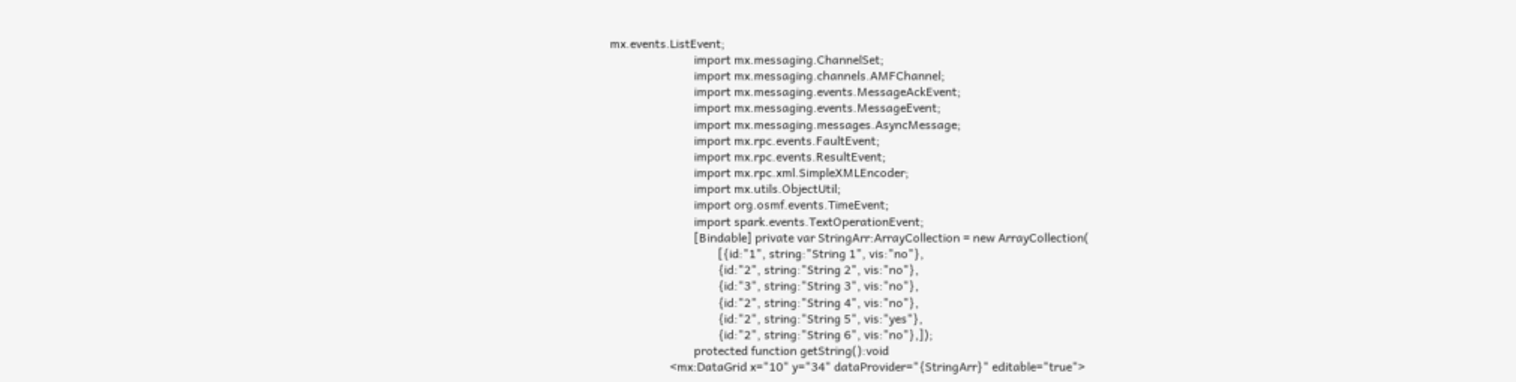mx.events.ListEvent;
                            import mx.messaging.ChannelSet;
                            import mx.messaging.channels.AMFChannel;
                            import mx.messaging.events.MessageAckEvent;
                            import mx.messaging.events.MessageEvent;
                            import mx.messaging.messages.AsyncMessage;
                            import mx.rpc.events.FaultEvent;
                            import mx.rpc.events.ResultEvent;
                            import mx.rpc.xml.SimpleXMLEncoder;
                            import mx.utils.ObjectUtil;
                            import org.osmf.events.TimeEvent;
                            import spark.events.TextOperationEvent;
                            [Bindable] private var StringArr:ArrayCollection = new ArrayCollection(
                                    [{id:"1", string:"String 1", vis:"no"},
                                    {id:"2", string:"String 2", vis:"no"},
                                    {id:"3", string:"String 3", vis:"no"},
                                    {id:"2", string:"String 4", vis:"no"},
                                    {id:"2", string:"String 5", vis:"yes"},
                                    {id:"2", string:"String 6", vis:"no"},]);
                            protected function getString():void
                    <mx:DataGrid x="10" y="34" dataProvider="{StringArr}" editable="true">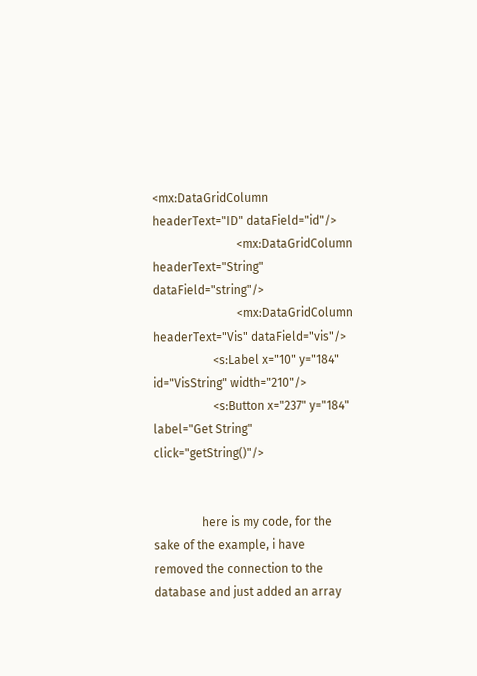<mx:DataGridColumn headerText="ID" dataField="id"/>
                            <mx:DataGridColumn headerText="String" dataField="string"/>
                            <mx:DataGridColumn headerText="Vis" dataField="vis"/>
                    <s:Label x="10" y="184" id="VisString" width="210"/>
                    <s:Button x="237" y="184" label="Get String" click="getString()"/>


                here is my code, for the sake of the example, i have removed the connection to the database and just added an array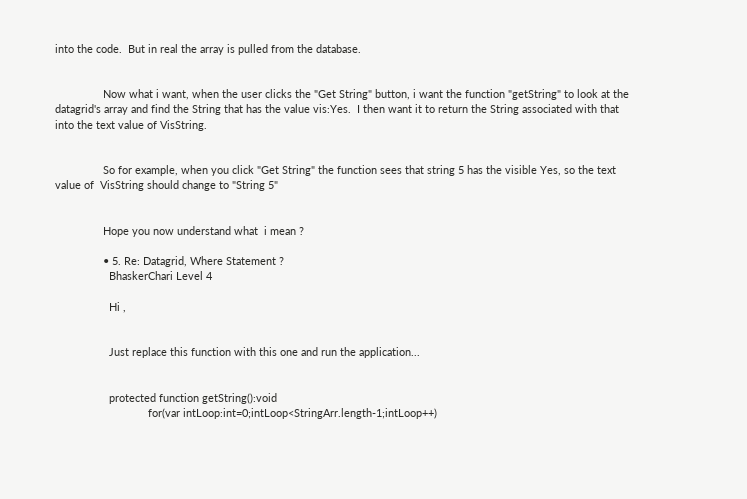into the code.  But in real the array is pulled from the database.


                Now what i want, when the user clicks the "Get String" button, i want the function "getString" to look at the datagrid's array and find the String that has the value vis:Yes.  I then want it to return the String associated with that into the text value of VisString.


                So for example, when you click "Get String" the function sees that string 5 has the visible Yes, so the text value of  VisString should change to "String 5"


                Hope you now understand what  i mean ?

                • 5. Re: Datagrid, Where Statement ?
                  BhaskerChari Level 4

                  Hi ,


                  Just replace this function with this one and run the application...


                  protected function getString():void
                               for(var intLoop:int=0;intLoop<StringArr.length-1;intLoop++)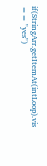if(StringArr.getItemAt(intLoop).vis == "yes")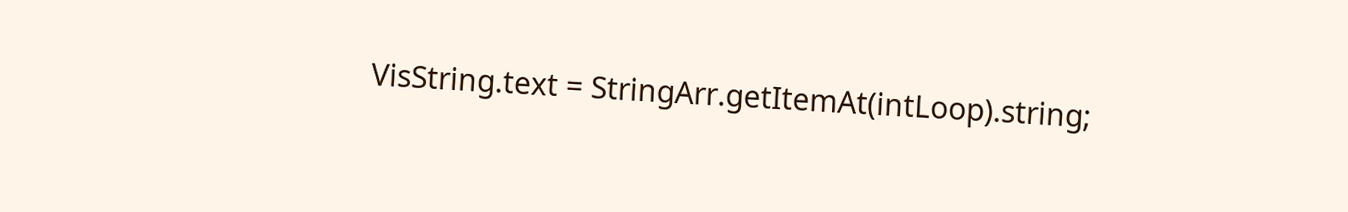VisString.text = StringArr.getItemAt(intLoop).string;